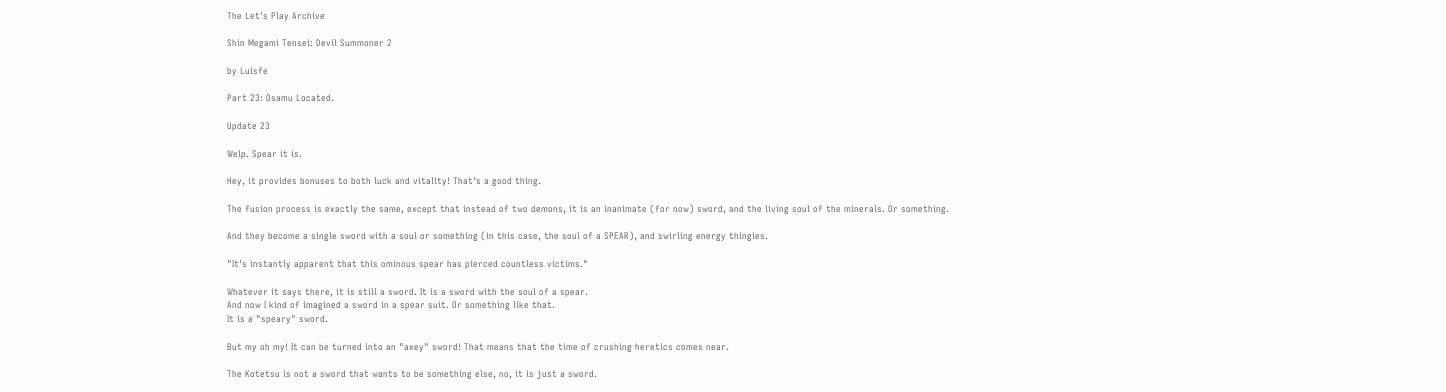The Let's Play Archive

Shin Megami Tensei: Devil Summoner 2

by Luisfe

Part 23: Osamu Located.

Update 23

Welp. Spear it is.

Hey, it provides bonuses to both luck and vitality! That's a good thing.

The fusion process is exactly the same, except that instead of two demons, it is an inanimate (for now) sword, and the living soul of the minerals. Or something.

And they become a single sword with a soul or something (in this case, the soul of a SPEAR), and swirling energy thingies.

"It's instantly apparent that this ominous spear has pierced countless victims."

Whatever it says there, it is still a sword. It is a sword with the soul of a spear.
And now I kind of imagined a sword in a spear suit. Or something like that.
It is a "speary" sword.

But my oh my! It can be turned into an "axey" sword! That means that the time of crushing heretics comes near.

The Kotetsu is not a sword that wants to be something else, no, it is just a sword.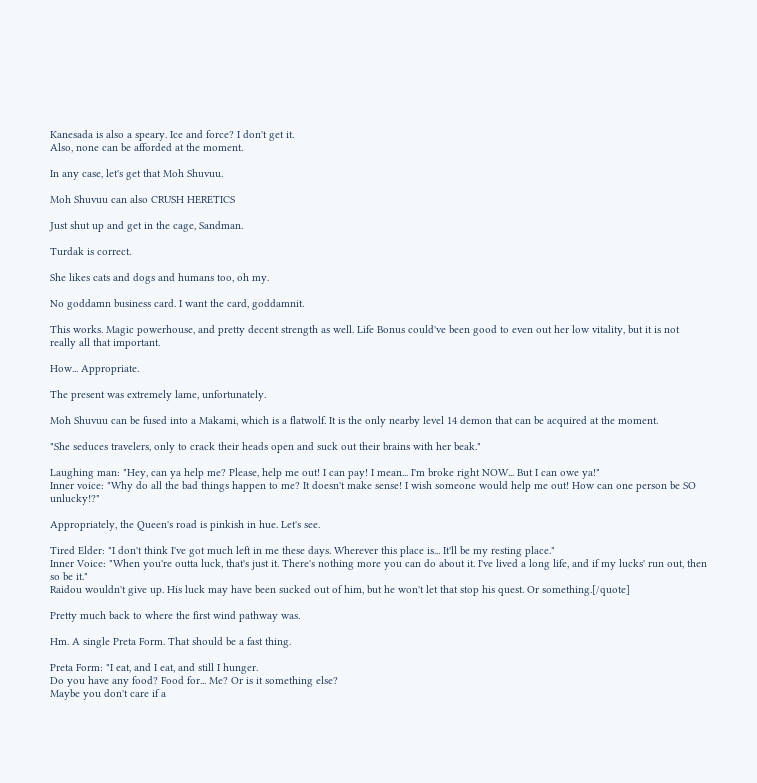Kanesada is also a speary. Ice and force? I don't get it.
Also, none can be afforded at the moment.

In any case, let's get that Moh Shuvuu.

Moh Shuvuu can also CRUSH HERETICS

Just shut up and get in the cage, Sandman.

Turdak is correct.

She likes cats and dogs and humans too, oh my.

No goddamn business card. I want the card, goddamnit.

This works. Magic powerhouse, and pretty decent strength as well. Life Bonus could've been good to even out her low vitality, but it is not really all that important.

How... Appropriate.

The present was extremely lame, unfortunately.

Moh Shuvuu can be fused into a Makami, which is a flatwolf. It is the only nearby level 14 demon that can be acquired at the moment.

"She seduces travelers, only to crack their heads open and suck out their brains with her beak."

Laughing man: "Hey, can ya help me? Please, help me out! I can pay! I mean... I'm broke right NOW... But I can owe ya!"
Inner voice: "Why do all the bad things happen to me? It doesn't make sense! I wish someone would help me out! How can one person be SO unlucky!?"

Appropriately, the Queen's road is pinkish in hue. Let's see.

Tired Elder: "I don't think I've got much left in me these days. Wherever this place is... It'll be my resting place."
Inner Voice: "When you're outta luck, that's just it. There's nothing more you can do about it. I've lived a long life, and if my lucks' run out, then so be it."
Raidou wouldn't give up. His luck may have been sucked out of him, but he won't let that stop his quest. Or something.[/quote]

Pretty much back to where the first wind pathway was.

Hm. A single Preta Form. That should be a fast thing.

Preta Form: "I eat, and I eat, and still I hunger.
Do you have any food? Food for... Me? Or is it something else?
Maybe you don't care if a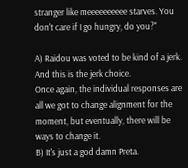stranger like meeeeeeeeee starves. You don't care if I go hungry, do you?"

A) Raidou was voted to be kind of a jerk. And this is the jerk choice.
Once again, the individual responses are all we got to change alignment for the moment, but eventually, there will be ways to change it.
B) It's just a god damn Preta.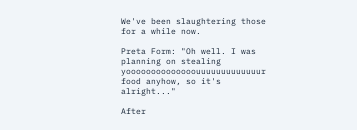We've been slaughtering those for a while now.

Preta Form: "Oh well. I was planning on stealing yoooooooooooooouuuuuuuuuuuuur food anyhow, so it's alright..."

After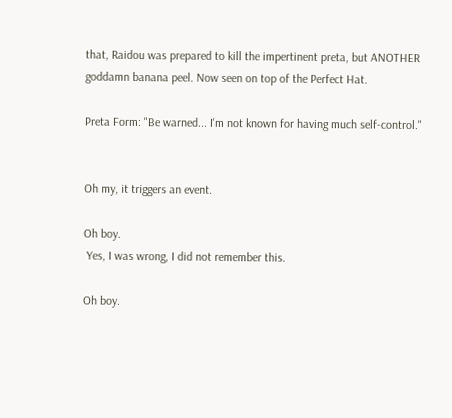that, Raidou was prepared to kill the impertinent preta, but ANOTHER goddamn banana peel. Now seen on top of the Perfect Hat.

Preta Form: "Be warned... I'm not known for having much self-control."


Oh my, it triggers an event.

Oh boy.
 Yes, I was wrong, I did not remember this.

Oh boy.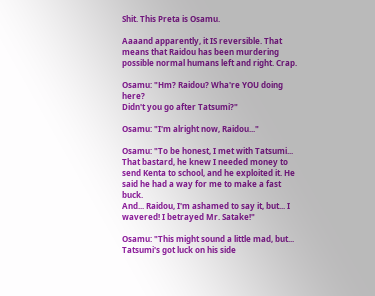Shit. This Preta is Osamu.

Aaaand apparently, it IS reversible. That means that Raidou has been murdering possible normal humans left and right. Crap.

Osamu: "Hm? Raidou? Wha're YOU doing here?
Didn't you go after Tatsumi?"

Osamu: "I'm alright now, Raidou..."

Osamu: "To be honest, I met with Tatsumi... That bastard, he knew I needed money to send Kenta to school, and he exploited it. He said he had a way for me to make a fast buck.
And... Raidou, I'm ashamed to say it, but... I wavered! I betrayed Mr. Satake!"

Osamu: "This might sound a little mad, but... Tatsumi's got luck on his side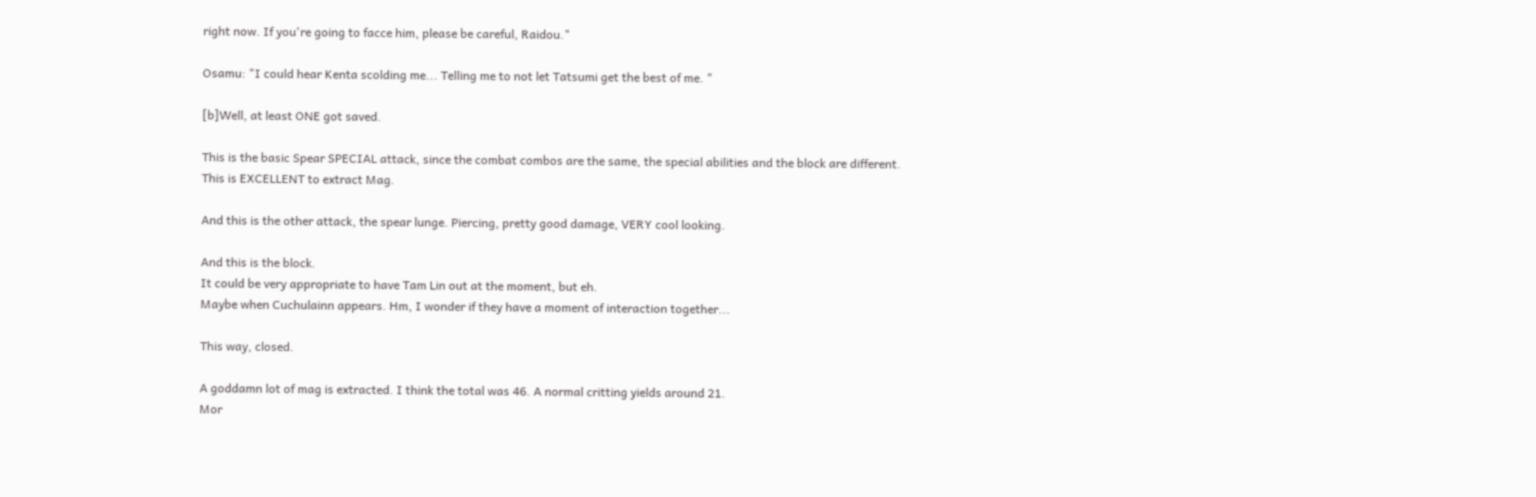right now. If you're going to facce him, please be careful, Raidou."

Osamu: "I could hear Kenta scolding me... Telling me to not let Tatsumi get the best of me. "

[b]Well, at least ONE got saved.

This is the basic Spear SPECIAL attack, since the combat combos are the same, the special abilities and the block are different.
This is EXCELLENT to extract Mag.

And this is the other attack, the spear lunge. Piercing, pretty good damage, VERY cool looking.

And this is the block.
It could be very appropriate to have Tam Lin out at the moment, but eh.
Maybe when Cuchulainn appears. Hm, I wonder if they have a moment of interaction together...

This way, closed.

A goddamn lot of mag is extracted. I think the total was 46. A normal critting yields around 21.
Mor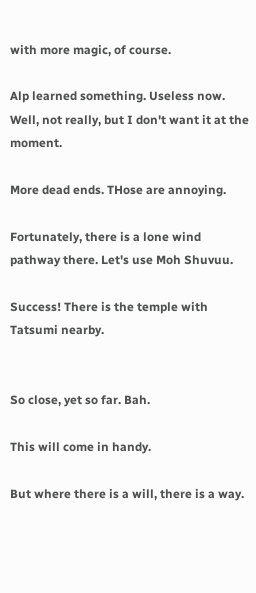with more magic, of course.

Alp learned something. Useless now. Well, not really, but I don't want it at the moment.

More dead ends. THose are annoying.

Fortunately, there is a lone wind pathway there. Let's use Moh Shuvuu.

Success! There is the temple with Tatsumi nearby.


So close, yet so far. Bah.

This will come in handy.

But where there is a will, there is a way.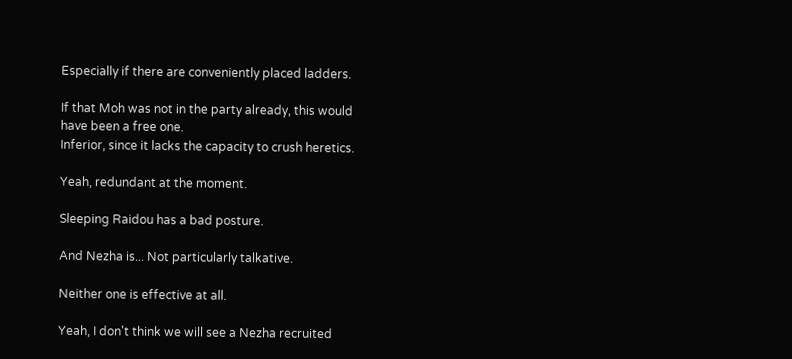Especially if there are conveniently placed ladders.

If that Moh was not in the party already, this would have been a free one.
Inferior, since it lacks the capacity to crush heretics.

Yeah, redundant at the moment.

Sleeping Raidou has a bad posture.

And Nezha is... Not particularly talkative.

Neither one is effective at all.

Yeah, I don't think we will see a Nezha recruited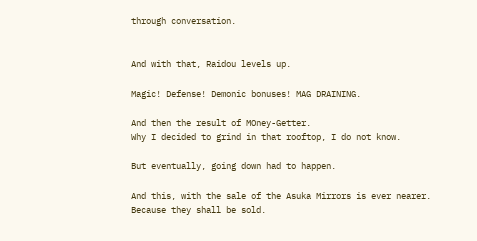through conversation.


And with that, Raidou levels up.

Magic! Defense! Demonic bonuses! MAG DRAINING.

And then the result of MOney-Getter.
Why I decided to grind in that rooftop, I do not know.

But eventually, going down had to happen.

And this, with the sale of the Asuka Mirrors is ever nearer.
Because they shall be sold.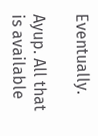Eventually.

Ayup. All that is available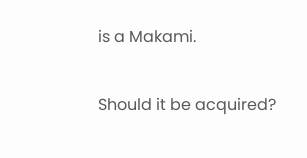is a Makami.

Should it be acquired?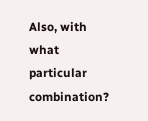Also, with what particular combination?